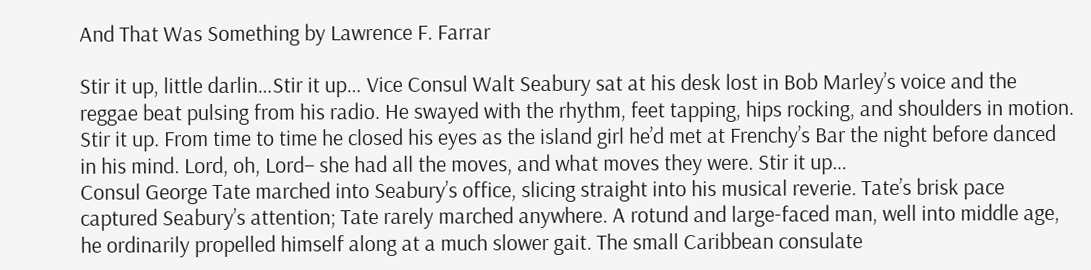And That Was Something by Lawrence F. Farrar

Stir it up, little darlin…Stir it up… Vice Consul Walt Seabury sat at his desk lost in Bob Marley’s voice and the reggae beat pulsing from his radio. He swayed with the rhythm, feet tapping, hips rocking, and shoulders in motion. Stir it up. From time to time he closed his eyes as the island girl he’d met at Frenchy’s Bar the night before danced in his mind. Lord, oh, Lord– she had all the moves, and what moves they were. Stir it up…
Consul George Tate marched into Seabury’s office, slicing straight into his musical reverie. Tate’s brisk pace captured Seabury’s attention; Tate rarely marched anywhere. A rotund and large-faced man, well into middle age, he ordinarily propelled himself along at a much slower gait. The small Caribbean consulate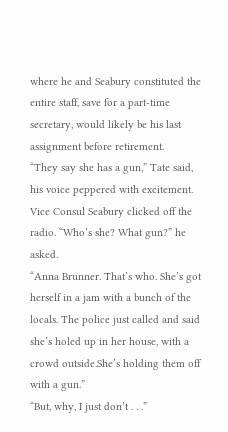where he and Seabury constituted the entire staff, save for a part-time secretary, would likely be his last assignment before retirement.
“They say she has a gun,” Tate said, his voice peppered with excitement.
Vice Consul Seabury clicked off the radio. “Who’s she? What gun?” he asked.
“Anna Brunner. That’s who. She’s got herself in a jam with a bunch of the locals. The police just called and said she’s holed up in her house, with a crowd outside.She’s holding them off with a gun.”
“But, why, I just don’t . . .”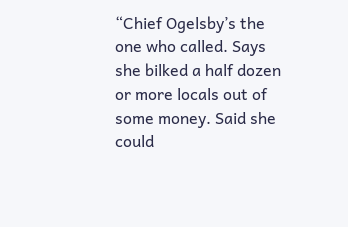“Chief Ogelsby’s the one who called. Says she bilked a half dozen or more locals out of some money. Said she could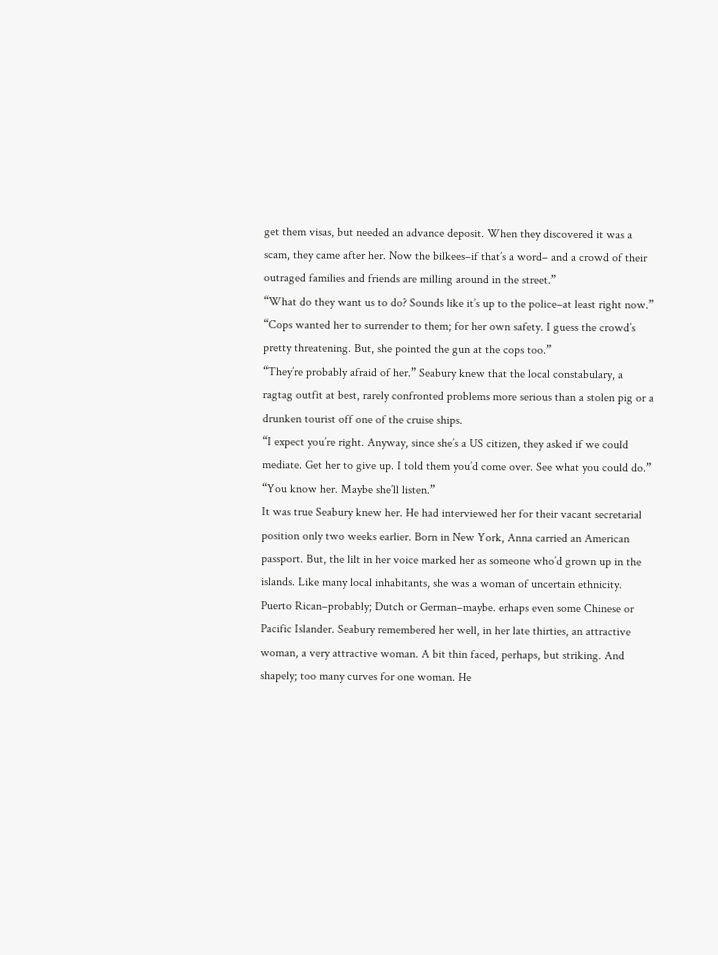get them visas, but needed an advance deposit. When they discovered it was a scam, they came after her. Now the bilkees–if that’s a word– and a crowd of their outraged families and friends are milling around in the street.”
“What do they want us to do? Sounds like it’s up to the police–at least right now.”
“Cops wanted her to surrender to them; for her own safety. I guess the crowd’s pretty threatening. But, she pointed the gun at the cops too.”
“They’re probably afraid of her.” Seabury knew that the local constabulary, a ragtag outfit at best, rarely confronted problems more serious than a stolen pig or a drunken tourist off one of the cruise ships.
“I expect you’re right. Anyway, since she’s a US citizen, they asked if we could mediate. Get her to give up. I told them you’d come over. See what you could do.”
“You know her. Maybe she’ll listen.”
It was true Seabury knew her. He had interviewed her for their vacant secretarial position only two weeks earlier. Born in New York, Anna carried an American passport. But, the lilt in her voice marked her as someone who’d grown up in the islands. Like many local inhabitants, she was a woman of uncertain ethnicity. Puerto Rican–probably; Dutch or German–maybe. erhaps even some Chinese or Pacific Islander. Seabury remembered her well, in her late thirties, an attractive woman, a very attractive woman. A bit thin faced, perhaps, but striking. And shapely; too many curves for one woman. He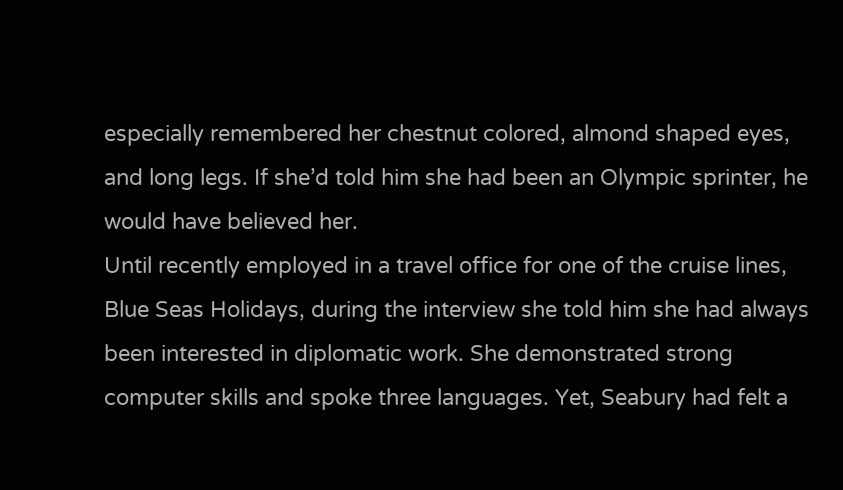especially remembered her chestnut colored, almond shaped eyes, and long legs. If she’d told him she had been an Olympic sprinter, he would have believed her.
Until recently employed in a travel office for one of the cruise lines, Blue Seas Holidays, during the interview she told him she had always been interested in diplomatic work. She demonstrated strong computer skills and spoke three languages. Yet, Seabury had felt a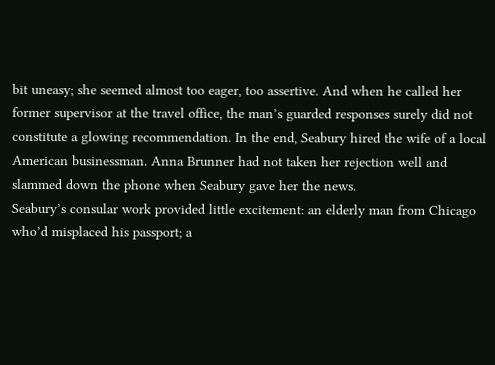bit uneasy; she seemed almost too eager, too assertive. And when he called her former supervisor at the travel office, the man’s guarded responses surely did not constitute a glowing recommendation. In the end, Seabury hired the wife of a local American businessman. Anna Brunner had not taken her rejection well and slammed down the phone when Seabury gave her the news.
Seabury’s consular work provided little excitement: an elderly man from Chicago who’d misplaced his passport; a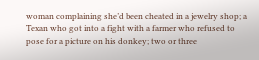woman complaining she’d been cheated in a jewelry shop; a Texan who got into a fight with a farmer who refused to pose for a picture on his donkey; two or three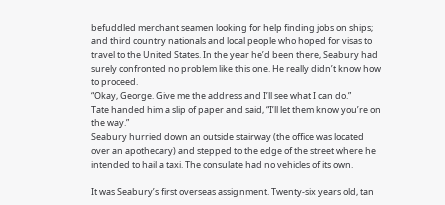befuddled merchant seamen looking for help finding jobs on ships; and third country nationals and local people who hoped for visas to travel to the United States. In the year he’d been there, Seabury had surely confronted no problem like this one. He really didn’t know how to proceed.
“Okay, George. Give me the address and I’ll see what I can do.”
Tate handed him a slip of paper and said, “I’ll let them know you’re on the way.”
Seabury hurried down an outside stairway (the office was located over an apothecary) and stepped to the edge of the street where he intended to hail a taxi. The consulate had no vehicles of its own.

It was Seabury’s first overseas assignment. Twenty-six years old, tan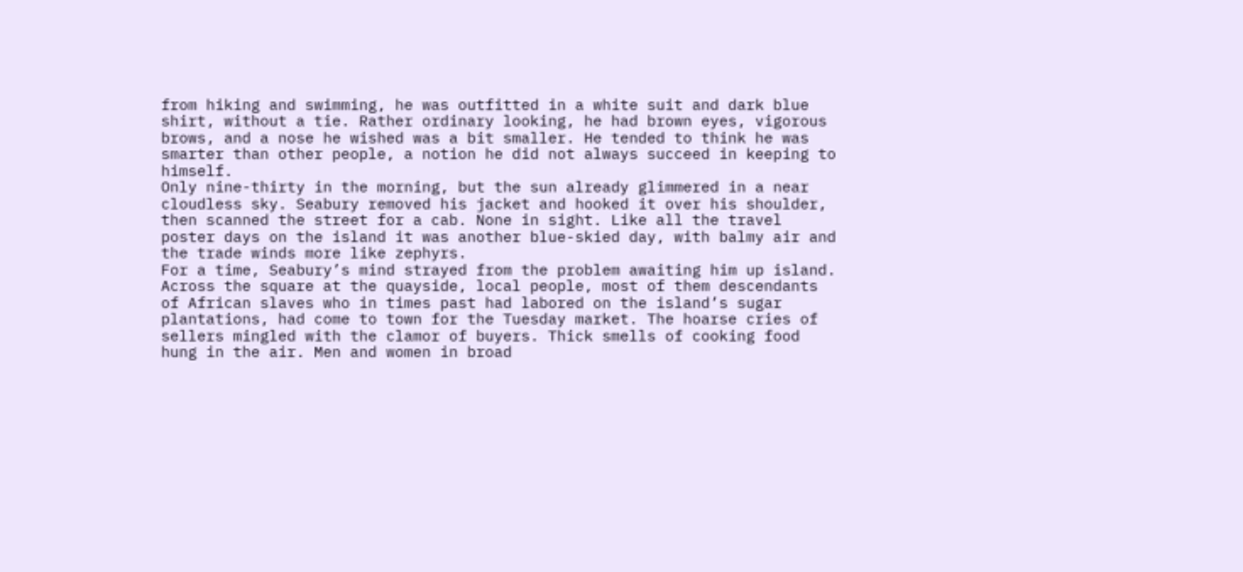from hiking and swimming, he was outfitted in a white suit and dark blue shirt, without a tie. Rather ordinary looking, he had brown eyes, vigorous brows, and a nose he wished was a bit smaller. He tended to think he was smarter than other people, a notion he did not always succeed in keeping to himself.
Only nine-thirty in the morning, but the sun already glimmered in a near cloudless sky. Seabury removed his jacket and hooked it over his shoulder, then scanned the street for a cab. None in sight. Like all the travel poster days on the island it was another blue-skied day, with balmy air and the trade winds more like zephyrs.
For a time, Seabury’s mind strayed from the problem awaiting him up island. Across the square at the quayside, local people, most of them descendants of African slaves who in times past had labored on the island’s sugar plantations, had come to town for the Tuesday market. The hoarse cries of sellers mingled with the clamor of buyers. Thick smells of cooking food hung in the air. Men and women in broad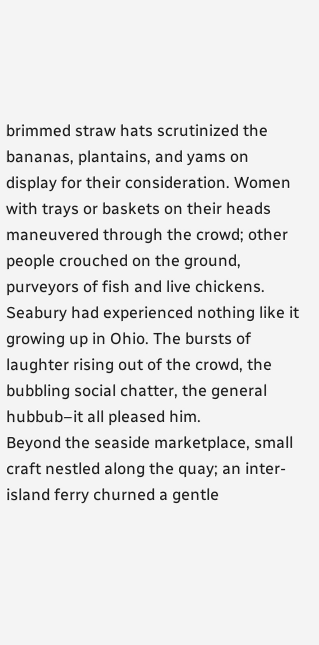brimmed straw hats scrutinized the bananas, plantains, and yams on display for their consideration. Women with trays or baskets on their heads maneuvered through the crowd; other people crouched on the ground, purveyors of fish and live chickens.
Seabury had experienced nothing like it growing up in Ohio. The bursts of laughter rising out of the crowd, the bubbling social chatter, the general hubbub–it all pleased him.
Beyond the seaside marketplace, small craft nestled along the quay; an inter-island ferry churned a gentle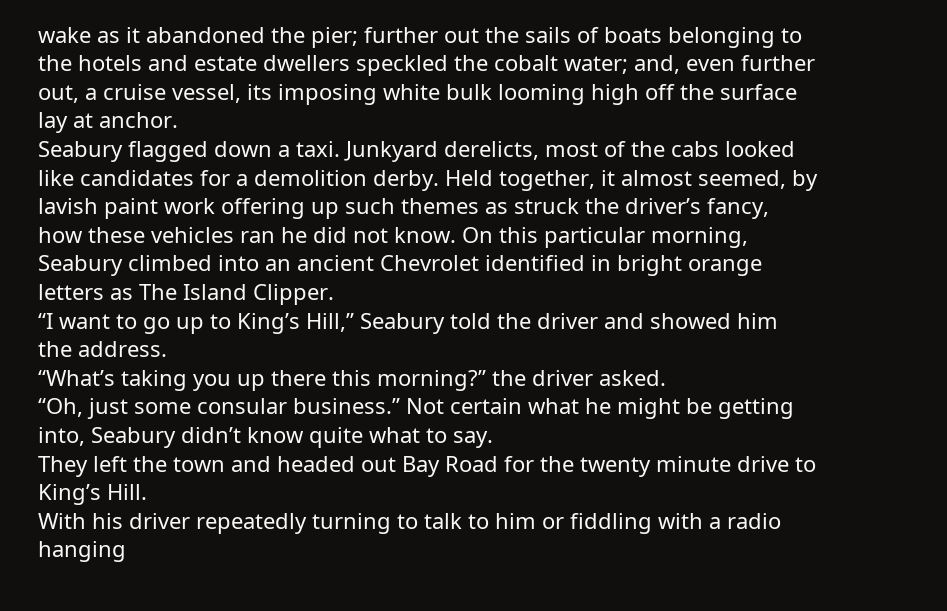wake as it abandoned the pier; further out the sails of boats belonging to the hotels and estate dwellers speckled the cobalt water; and, even further out, a cruise vessel, its imposing white bulk looming high off the surface lay at anchor.
Seabury flagged down a taxi. Junkyard derelicts, most of the cabs looked like candidates for a demolition derby. Held together, it almost seemed, by lavish paint work offering up such themes as struck the driver’s fancy, how these vehicles ran he did not know. On this particular morning, Seabury climbed into an ancient Chevrolet identified in bright orange letters as The Island Clipper.
“I want to go up to King’s Hill,” Seabury told the driver and showed him the address.
“What’s taking you up there this morning?” the driver asked.
“Oh, just some consular business.” Not certain what he might be getting into, Seabury didn’t know quite what to say.
They left the town and headed out Bay Road for the twenty minute drive to King’s Hill.
With his driver repeatedly turning to talk to him or fiddling with a radio hanging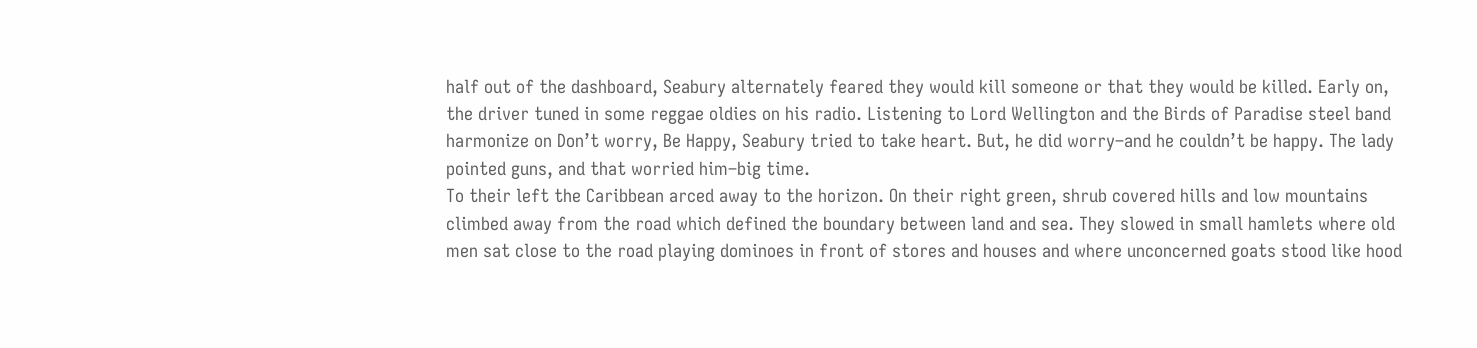half out of the dashboard, Seabury alternately feared they would kill someone or that they would be killed. Early on, the driver tuned in some reggae oldies on his radio. Listening to Lord Wellington and the Birds of Paradise steel band harmonize on Don’t worry, Be Happy, Seabury tried to take heart. But, he did worry–and he couldn’t be happy. The lady pointed guns, and that worried him–big time.
To their left the Caribbean arced away to the horizon. On their right green, shrub covered hills and low mountains climbed away from the road which defined the boundary between land and sea. They slowed in small hamlets where old men sat close to the road playing dominoes in front of stores and houses and where unconcerned goats stood like hood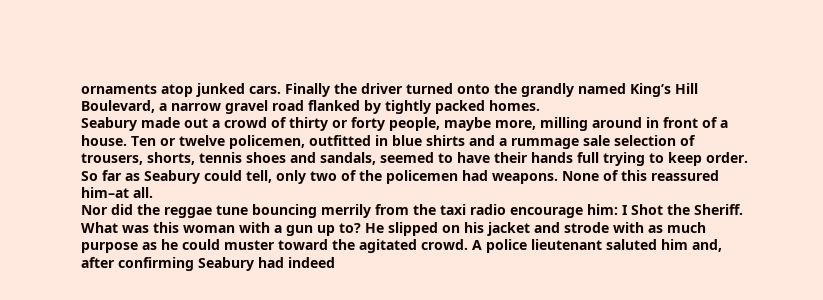ornaments atop junked cars. Finally the driver turned onto the grandly named King’s Hill Boulevard, a narrow gravel road flanked by tightly packed homes.
Seabury made out a crowd of thirty or forty people, maybe more, milling around in front of a house. Ten or twelve policemen, outfitted in blue shirts and a rummage sale selection of trousers, shorts, tennis shoes and sandals, seemed to have their hands full trying to keep order. So far as Seabury could tell, only two of the policemen had weapons. None of this reassured him–at all.
Nor did the reggae tune bouncing merrily from the taxi radio encourage him: I Shot the Sheriff. What was this woman with a gun up to? He slipped on his jacket and strode with as much purpose as he could muster toward the agitated crowd. A police lieutenant saluted him and, after confirming Seabury had indeed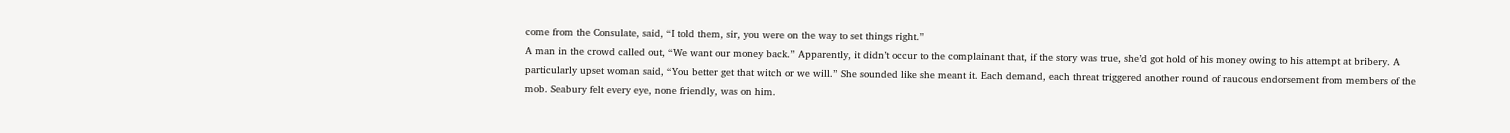come from the Consulate, said, “I told them, sir, you were on the way to set things right.”
A man in the crowd called out, “We want our money back.” Apparently, it didn’t occur to the complainant that, if the story was true, she’d got hold of his money owing to his attempt at bribery. A particularly upset woman said, “You better get that witch or we will.” She sounded like she meant it. Each demand, each threat triggered another round of raucous endorsement from members of the mob. Seabury felt every eye, none friendly, was on him.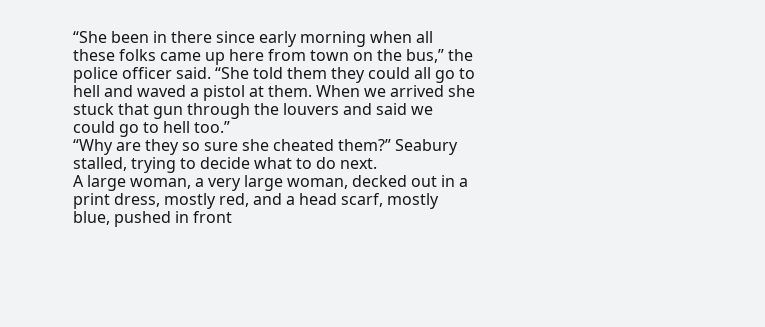“She been in there since early morning when all these folks came up here from town on the bus,” the police officer said. “She told them they could all go to hell and waved a pistol at them. When we arrived she stuck that gun through the louvers and said we could go to hell too.”
“Why are they so sure she cheated them?” Seabury stalled, trying to decide what to do next.
A large woman, a very large woman, decked out in a print dress, mostly red, and a head scarf, mostly blue, pushed in front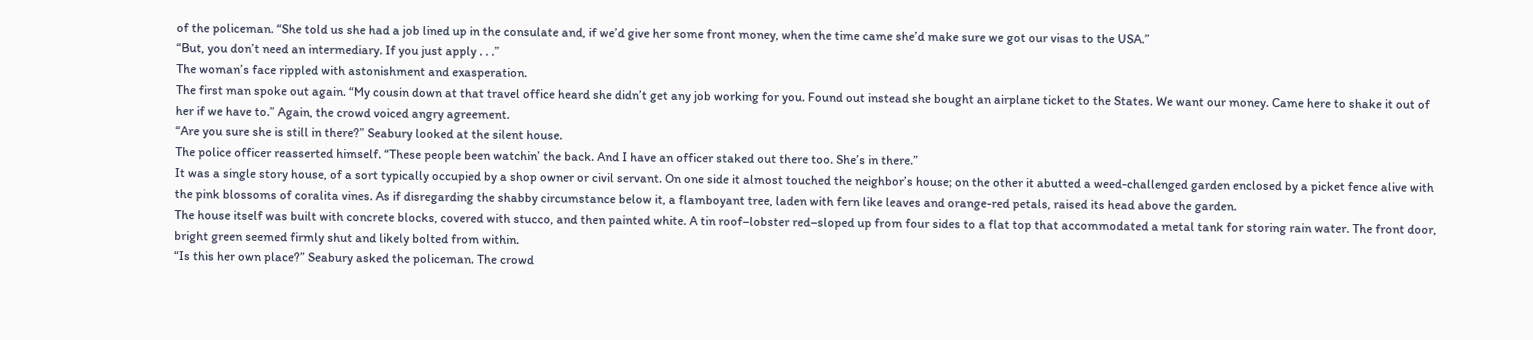of the policeman. “She told us she had a job lined up in the consulate and, if we’d give her some front money, when the time came she’d make sure we got our visas to the USA.”
“But, you don’t need an intermediary. If you just apply . . .”
The woman’s face rippled with astonishment and exasperation.
The first man spoke out again. “My cousin down at that travel office heard she didn’t get any job working for you. Found out instead she bought an airplane ticket to the States. We want our money. Came here to shake it out of her if we have to.” Again, the crowd voiced angry agreement.
“Are you sure she is still in there?” Seabury looked at the silent house.
The police officer reasserted himself. “These people been watchin’ the back. And I have an officer staked out there too. She’s in there.”
It was a single story house, of a sort typically occupied by a shop owner or civil servant. On one side it almost touched the neighbor’s house; on the other it abutted a weed-challenged garden enclosed by a picket fence alive with the pink blossoms of coralita vines. As if disregarding the shabby circumstance below it, a flamboyant tree, laden with fern like leaves and orange-red petals, raised its head above the garden.
The house itself was built with concrete blocks, covered with stucco, and then painted white. A tin roof–lobster red–sloped up from four sides to a flat top that accommodated a metal tank for storing rain water. The front door, bright green seemed firmly shut and likely bolted from within.
“Is this her own place?” Seabury asked the policeman. The crowd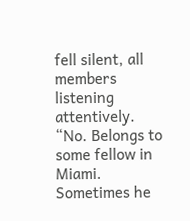fell silent, all members listening attentively.
“No. Belongs to some fellow in Miami. Sometimes he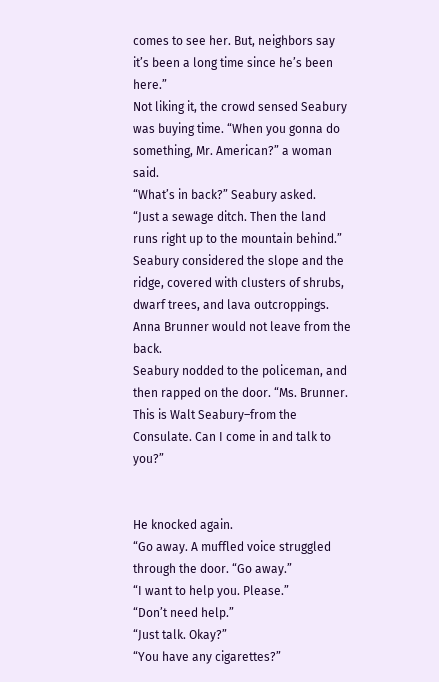comes to see her. But, neighbors say it’s been a long time since he’s been here.”
Not liking it, the crowd sensed Seabury was buying time. “When you gonna do something, Mr. American?” a woman said.
“What’s in back?” Seabury asked.
“Just a sewage ditch. Then the land runs right up to the mountain behind.”
Seabury considered the slope and the ridge, covered with clusters of shrubs, dwarf trees, and lava outcroppings. Anna Brunner would not leave from the back.
Seabury nodded to the policeman, and then rapped on the door. “Ms. Brunner. This is Walt Seabury–from the Consulate. Can I come in and talk to you?”


He knocked again.
“Go away. A muffled voice struggled through the door. “Go away.”
“I want to help you. Please.”
“Don’t need help.”
“Just talk. Okay?”
“You have any cigarettes?”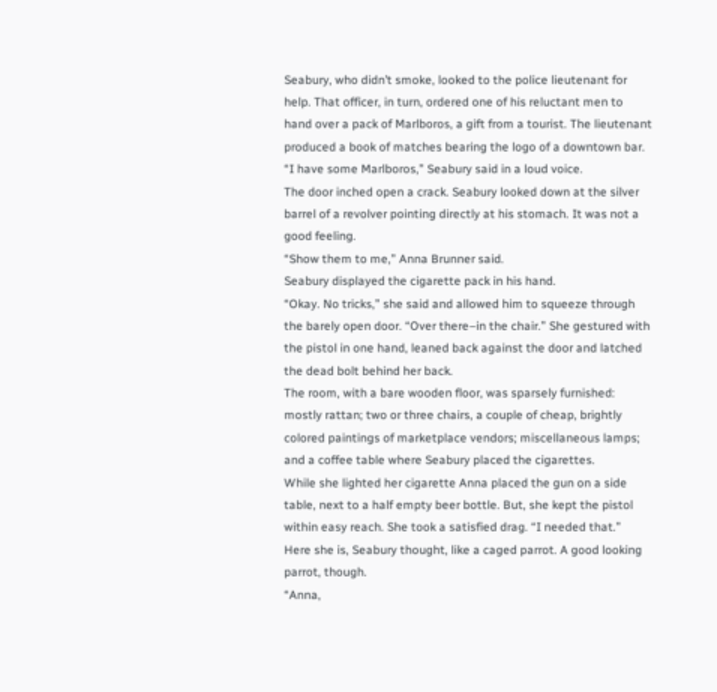Seabury, who didn’t smoke, looked to the police lieutenant for help. That officer, in turn, ordered one of his reluctant men to hand over a pack of Marlboros, a gift from a tourist. The lieutenant produced a book of matches bearing the logo of a downtown bar.
“I have some Marlboros,” Seabury said in a loud voice.
The door inched open a crack. Seabury looked down at the silver barrel of a revolver pointing directly at his stomach. It was not a good feeling.
“Show them to me,” Anna Brunner said.
Seabury displayed the cigarette pack in his hand.
“Okay. No tricks,” she said and allowed him to squeeze through the barely open door. “Over there–in the chair.” She gestured with the pistol in one hand, leaned back against the door and latched the dead bolt behind her back.
The room, with a bare wooden floor, was sparsely furnished: mostly rattan; two or three chairs, a couple of cheap, brightly colored paintings of marketplace vendors; miscellaneous lamps; and a coffee table where Seabury placed the cigarettes.
While she lighted her cigarette Anna placed the gun on a side table, next to a half empty beer bottle. But, she kept the pistol within easy reach. She took a satisfied drag. “I needed that.”
Here she is, Seabury thought, like a caged parrot. A good looking parrot, though.
“Anna,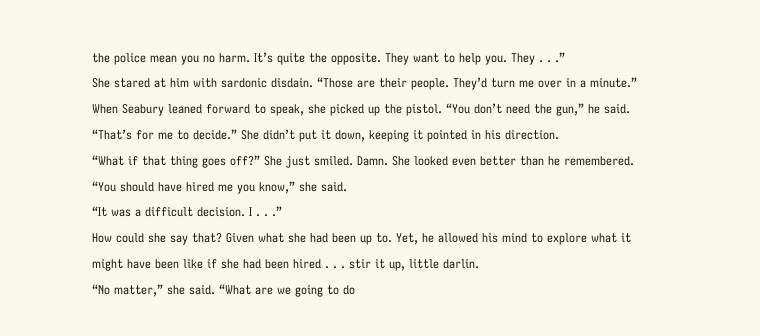the police mean you no harm. It’s quite the opposite. They want to help you. They . . .”
She stared at him with sardonic disdain. “Those are their people. They’d turn me over in a minute.”
When Seabury leaned forward to speak, she picked up the pistol. “You don’t need the gun,” he said.
“That’s for me to decide.” She didn’t put it down, keeping it pointed in his direction.
“What if that thing goes off?” She just smiled. Damn. She looked even better than he remembered.
“You should have hired me you know,” she said.
“It was a difficult decision. I . . .”
How could she say that? Given what she had been up to. Yet, he allowed his mind to explore what it might have been like if she had been hired . . . stir it up, little darlin.
“No matter,” she said. “What are we going to do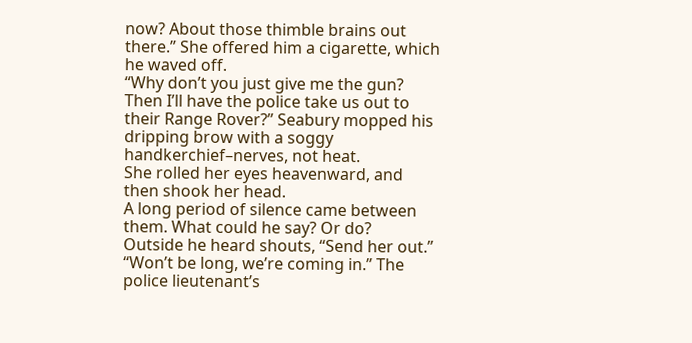now? About those thimble brains out there.” She offered him a cigarette, which he waved off.
“Why don’t you just give me the gun? Then I’ll have the police take us out to their Range Rover?” Seabury mopped his dripping brow with a soggy handkerchief–nerves, not heat.
She rolled her eyes heavenward, and then shook her head.
A long period of silence came between them. What could he say? Or do?
Outside he heard shouts, “Send her out.” “Won’t be long, we’re coming in.” The police lieutenant’s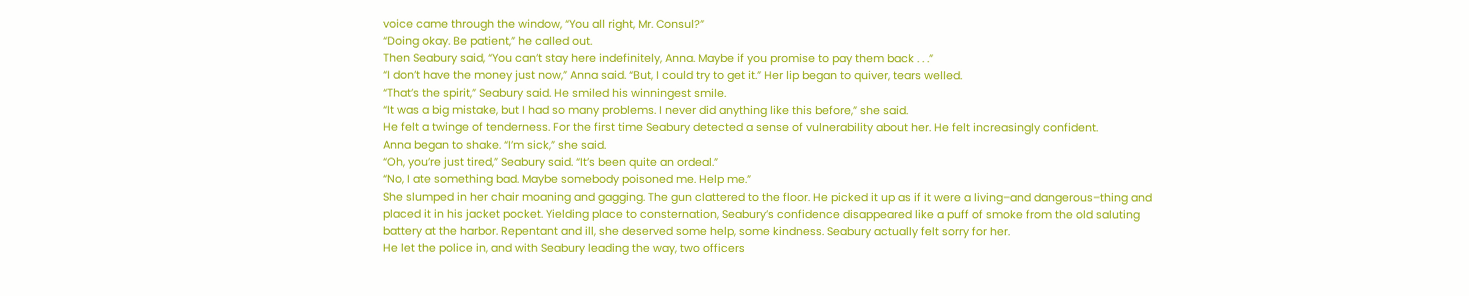voice came through the window, “You all right, Mr. Consul?”
“Doing okay. Be patient,” he called out.
Then Seabury said, “You can’t stay here indefinitely, Anna. Maybe if you promise to pay them back . . .”
“I don’t have the money just now,” Anna said. “But, I could try to get it.” Her lip began to quiver, tears welled.
“That’s the spirit,” Seabury said. He smiled his winningest smile.
“It was a big mistake, but I had so many problems. I never did anything like this before,” she said.
He felt a twinge of tenderness. For the first time Seabury detected a sense of vulnerability about her. He felt increasingly confident.
Anna began to shake. “I’m sick,” she said.
“Oh, you’re just tired,” Seabury said. “It’s been quite an ordeal.”
“No, I ate something bad. Maybe somebody poisoned me. Help me.”
She slumped in her chair moaning and gagging. The gun clattered to the floor. He picked it up as if it were a living–and dangerous–thing and placed it in his jacket pocket. Yielding place to consternation, Seabury’s confidence disappeared like a puff of smoke from the old saluting battery at the harbor. Repentant and ill, she deserved some help, some kindness. Seabury actually felt sorry for her.
He let the police in, and with Seabury leading the way, two officers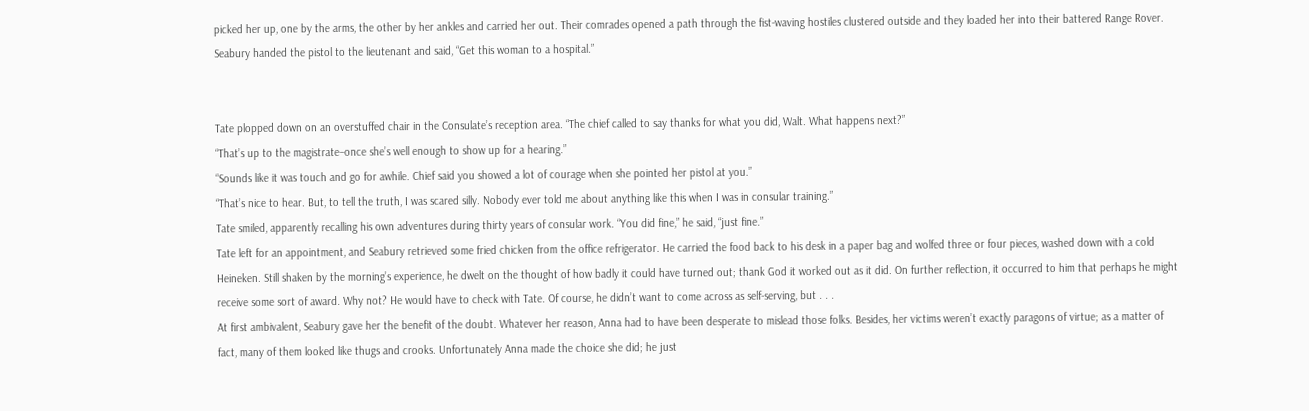picked her up, one by the arms, the other by her ankles and carried her out. Their comrades opened a path through the fist-waving hostiles clustered outside and they loaded her into their battered Range Rover. Seabury handed the pistol to the lieutenant and said, “Get this woman to a hospital.”


Tate plopped down on an overstuffed chair in the Consulate’s reception area. “The chief called to say thanks for what you did, Walt. What happens next?”
“That’s up to the magistrate–once she’s well enough to show up for a hearing.”
“Sounds like it was touch and go for awhile. Chief said you showed a lot of courage when she pointed her pistol at you.”
“That’s nice to hear. But, to tell the truth, I was scared silly. Nobody ever told me about anything like this when I was in consular training.”
Tate smiled, apparently recalling his own adventures during thirty years of consular work. “You did fine,” he said, “just fine.”
Tate left for an appointment, and Seabury retrieved some fried chicken from the office refrigerator. He carried the food back to his desk in a paper bag and wolfed three or four pieces, washed down with a cold Heineken. Still shaken by the morning’s experience, he dwelt on the thought of how badly it could have turned out; thank God it worked out as it did. On further reflection, it occurred to him that perhaps he might receive some sort of award. Why not? He would have to check with Tate. Of course, he didn’t want to come across as self-serving, but . . .
At first ambivalent, Seabury gave her the benefit of the doubt. Whatever her reason, Anna had to have been desperate to mislead those folks. Besides, her victims weren’t exactly paragons of virtue; as a matter of fact, many of them looked like thugs and crooks. Unfortunately Anna made the choice she did; he just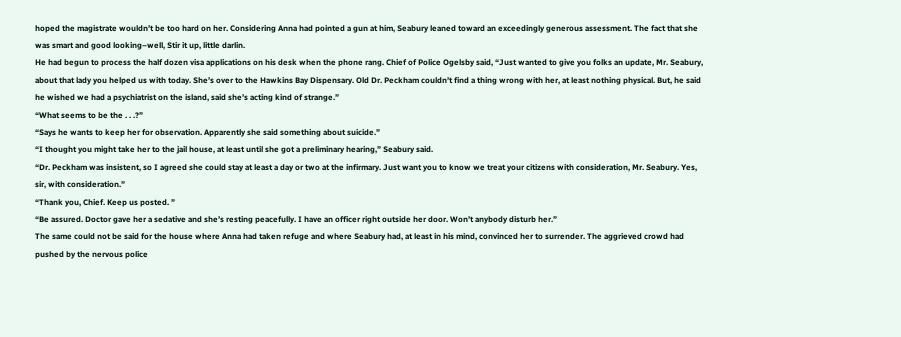hoped the magistrate wouldn’t be too hard on her. Considering Anna had pointed a gun at him, Seabury leaned toward an exceedingly generous assessment. The fact that she was smart and good looking–well, Stir it up, little darlin.
He had begun to process the half dozen visa applications on his desk when the phone rang. Chief of Police Ogelsby said, “Just wanted to give you folks an update, Mr. Seabury, about that lady you helped us with today. She’s over to the Hawkins Bay Dispensary. Old Dr. Peckham couldn’t find a thing wrong with her, at least nothing physical. But, he said he wished we had a psychiatrist on the island, said she’s acting kind of strange.”
“What seems to be the . . .?”
“Says he wants to keep her for observation. Apparently she said something about suicide.”
“I thought you might take her to the jail house, at least until she got a preliminary hearing,” Seabury said.
“Dr. Peckham was insistent, so I agreed she could stay at least a day or two at the infirmary. Just want you to know we treat your citizens with consideration, Mr. Seabury. Yes, sir, with consideration.”
“Thank you, Chief. Keep us posted. ”
“Be assured. Doctor gave her a sedative and she’s resting peacefully. I have an officer right outside her door. Won’t anybody disturb her.”
The same could not be said for the house where Anna had taken refuge and where Seabury had, at least in his mind, convinced her to surrender. The aggrieved crowd had pushed by the nervous police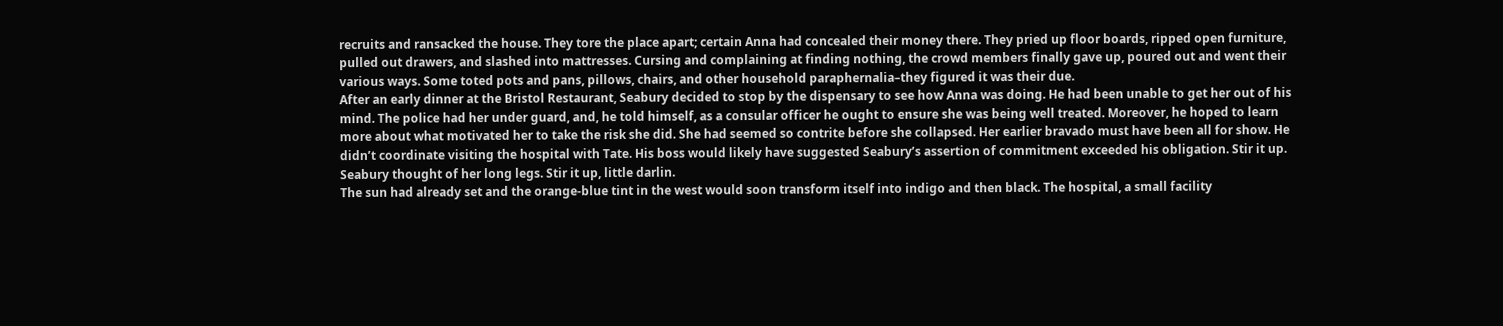recruits and ransacked the house. They tore the place apart; certain Anna had concealed their money there. They pried up floor boards, ripped open furniture, pulled out drawers, and slashed into mattresses. Cursing and complaining at finding nothing, the crowd members finally gave up, poured out and went their various ways. Some toted pots and pans, pillows, chairs, and other household paraphernalia–they figured it was their due.
After an early dinner at the Bristol Restaurant, Seabury decided to stop by the dispensary to see how Anna was doing. He had been unable to get her out of his mind. The police had her under guard, and, he told himself, as a consular officer he ought to ensure she was being well treated. Moreover, he hoped to learn more about what motivated her to take the risk she did. She had seemed so contrite before she collapsed. Her earlier bravado must have been all for show. He didn’t coordinate visiting the hospital with Tate. His boss would likely have suggested Seabury’s assertion of commitment exceeded his obligation. Stir it up. Seabury thought of her long legs. Stir it up, little darlin.
The sun had already set and the orange-blue tint in the west would soon transform itself into indigo and then black. The hospital, a small facility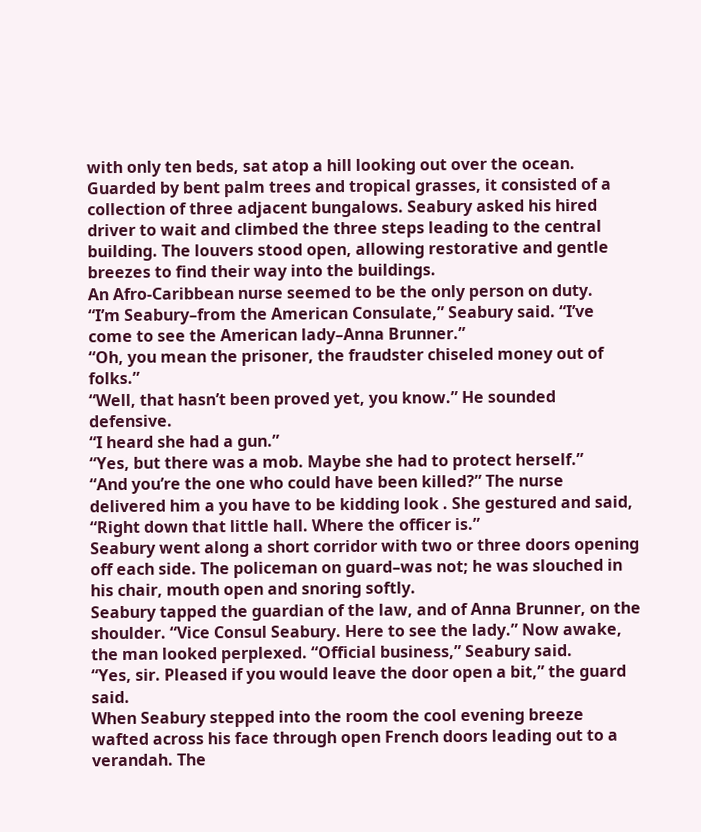with only ten beds, sat atop a hill looking out over the ocean. Guarded by bent palm trees and tropical grasses, it consisted of a collection of three adjacent bungalows. Seabury asked his hired driver to wait and climbed the three steps leading to the central building. The louvers stood open, allowing restorative and gentle breezes to find their way into the buildings.
An Afro-Caribbean nurse seemed to be the only person on duty.
“I’m Seabury–from the American Consulate,” Seabury said. “I’ve come to see the American lady–Anna Brunner.”
“Oh, you mean the prisoner, the fraudster chiseled money out of folks.”
“Well, that hasn’t been proved yet, you know.” He sounded defensive.
“I heard she had a gun.”
“Yes, but there was a mob. Maybe she had to protect herself.”
“And you’re the one who could have been killed?” The nurse delivered him a you have to be kidding look . She gestured and said, “Right down that little hall. Where the officer is.”
Seabury went along a short corridor with two or three doors opening off each side. The policeman on guard–was not; he was slouched in his chair, mouth open and snoring softly.
Seabury tapped the guardian of the law, and of Anna Brunner, on the shoulder. “Vice Consul Seabury. Here to see the lady.” Now awake, the man looked perplexed. “Official business,” Seabury said.
“Yes, sir. Pleased if you would leave the door open a bit,” the guard said.
When Seabury stepped into the room the cool evening breeze wafted across his face through open French doors leading out to a verandah. The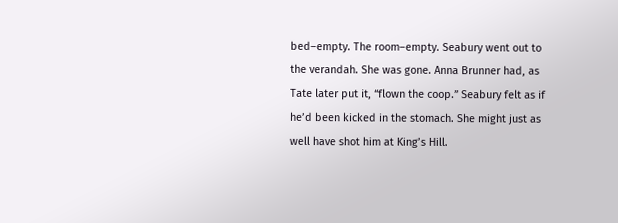bed–empty. The room–empty. Seabury went out to the verandah. She was gone. Anna Brunner had, as Tate later put it, “flown the coop.” Seabury felt as if he’d been kicked in the stomach. She might just as well have shot him at King’s Hill.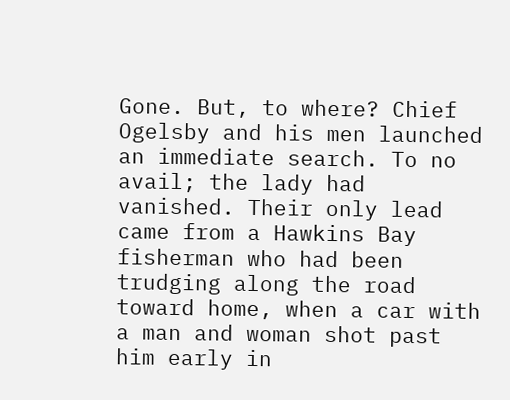Gone. But, to where? Chief Ogelsby and his men launched an immediate search. To no avail; the lady had vanished. Their only lead came from a Hawkins Bay fisherman who had been trudging along the road toward home, when a car with a man and woman shot past him early in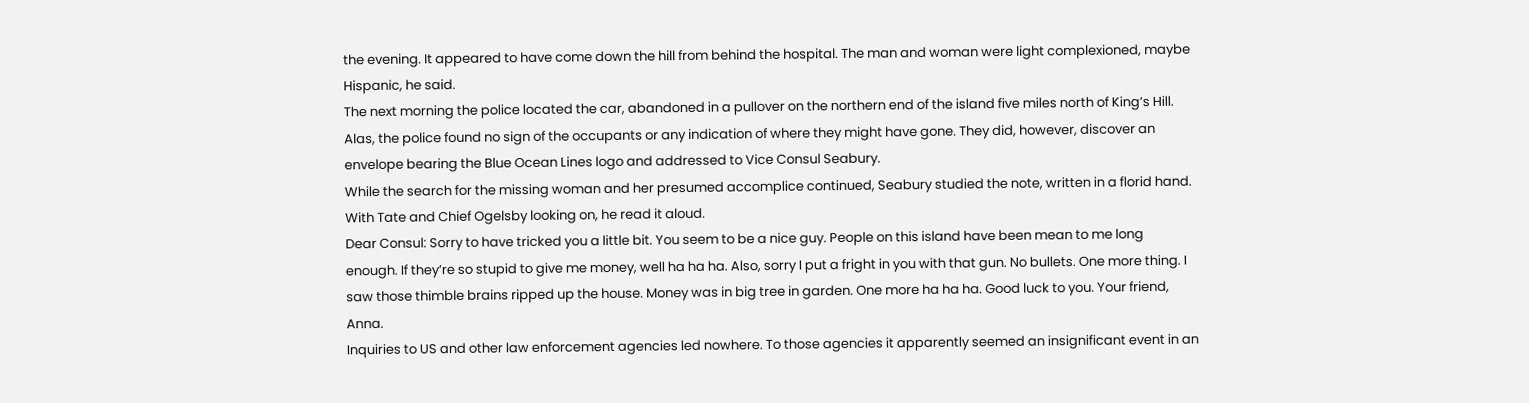the evening. It appeared to have come down the hill from behind the hospital. The man and woman were light complexioned, maybe Hispanic, he said.
The next morning the police located the car, abandoned in a pullover on the northern end of the island five miles north of King’s Hill. Alas, the police found no sign of the occupants or any indication of where they might have gone. They did, however, discover an envelope bearing the Blue Ocean Lines logo and addressed to Vice Consul Seabury.
While the search for the missing woman and her presumed accomplice continued, Seabury studied the note, written in a florid hand. With Tate and Chief Ogelsby looking on, he read it aloud.
Dear Consul: Sorry to have tricked you a little bit. You seem to be a nice guy. People on this island have been mean to me long enough. If they’re so stupid to give me money, well ha ha ha. Also, sorry I put a fright in you with that gun. No bullets. One more thing. I saw those thimble brains ripped up the house. Money was in big tree in garden. One more ha ha ha. Good luck to you. Your friend, Anna.
Inquiries to US and other law enforcement agencies led nowhere. To those agencies it apparently seemed an insignificant event in an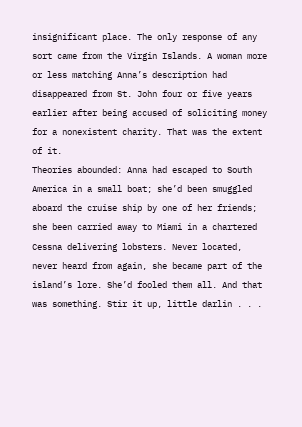insignificant place. The only response of any sort came from the Virgin Islands. A woman more or less matching Anna’s description had disappeared from St. John four or five years earlier after being accused of soliciting money for a nonexistent charity. That was the extent of it.
Theories abounded: Anna had escaped to South America in a small boat; she’d been smuggled aboard the cruise ship by one of her friends; she been carried away to Miami in a chartered Cessna delivering lobsters. Never located, never heard from again, she became part of the island’s lore. She’d fooled them all. And that was something. Stir it up, little darlin . . .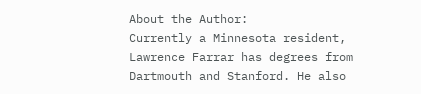About the Author:
Currently a Minnesota resident, Lawrence Farrar has degrees from Dartmouth and Stanford. He also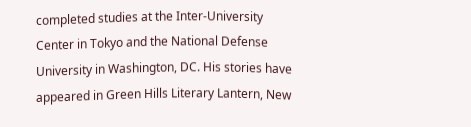completed studies at the Inter-University Center in Tokyo and the National Defense University in Washington, DC. His stories have appeared in Green Hills Literary Lantern, New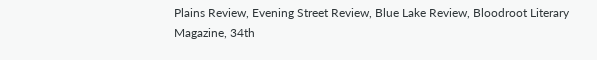Plains Review, Evening Street Review, Blue Lake Review, Bloodroot Literary Magazine, 34th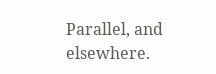Parallel, and elsewhere.